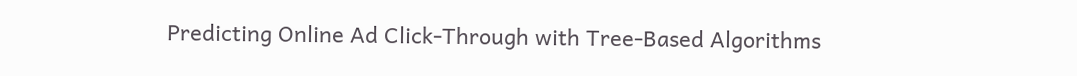Predicting Online Ad Click-Through with Tree-Based Algorithms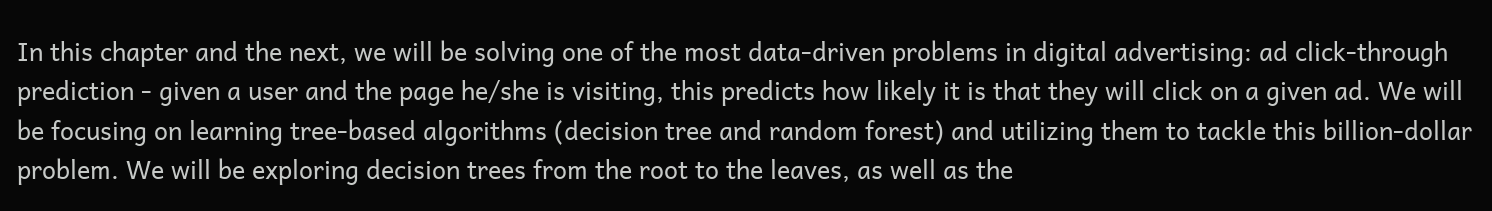In this chapter and the next, we will be solving one of the most data-driven problems in digital advertising: ad click-through prediction - given a user and the page he/she is visiting, this predicts how likely it is that they will click on a given ad. We will be focusing on learning tree-based algorithms (decision tree and random forest) and utilizing them to tackle this billion-dollar problem. We will be exploring decision trees from the root to the leaves, as well as the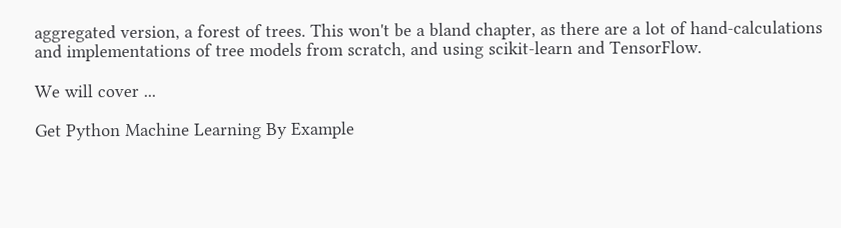aggregated version, a forest of trees. This won't be a bland chapter, as there are a lot of hand-calculations and implementations of tree models from scratch, and using scikit-learn and TensorFlow.

We will cover ...

Get Python Machine Learning By Example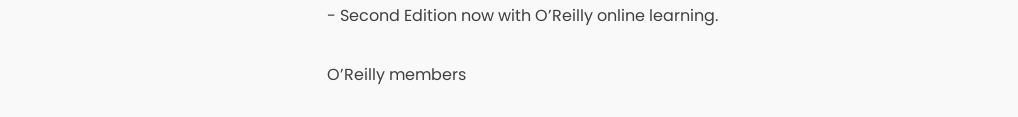- Second Edition now with O’Reilly online learning.

O’Reilly members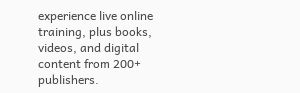experience live online training, plus books, videos, and digital content from 200+ publishers.